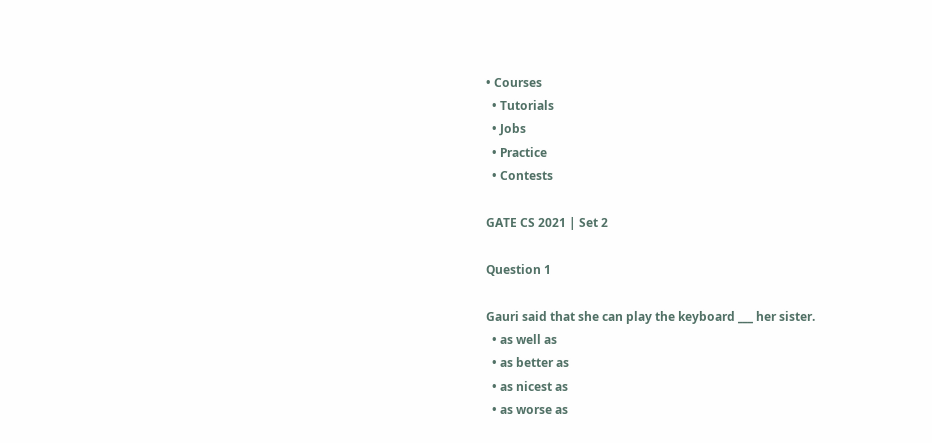• Courses
  • Tutorials
  • Jobs
  • Practice
  • Contests

GATE CS 2021 | Set 2

Question 1

Gauri said that she can play the keyboard ___ her sister.
  • as well as
  • as better as
  • as nicest as
  • as worse as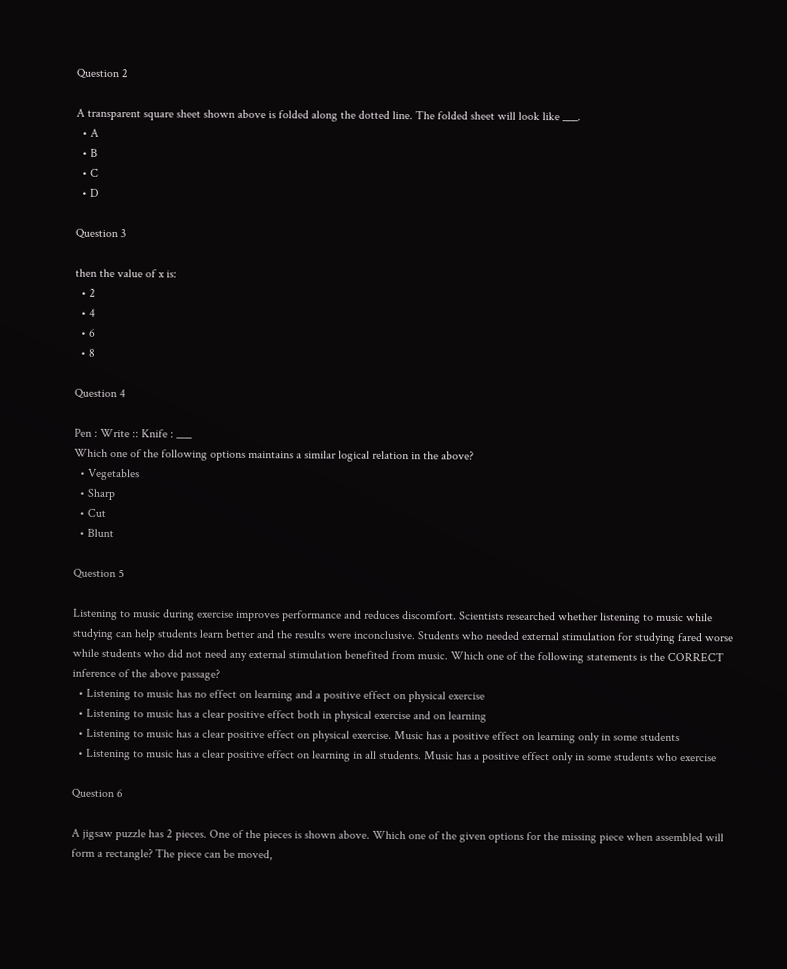Question 2

A transparent square sheet shown above is folded along the dotted line. The folded sheet will look like ___.
  • A
  • B
  • C
  • D

Question 3

then the value of x is:
  • 2
  • 4
  • 6
  • 8

Question 4

Pen : Write :: Knife : ___
Which one of the following options maintains a similar logical relation in the above?
  • Vegetables
  • Sharp
  • Cut
  • Blunt

Question 5

Listening to music during exercise improves performance and reduces discomfort. Scientists researched whether listening to music while studying can help students learn better and the results were inconclusive. Students who needed external stimulation for studying fared worse while students who did not need any external stimulation benefited from music. Which one of the following statements is the CORRECT inference of the above passage?
  • Listening to music has no effect on learning and a positive effect on physical exercise
  • Listening to music has a clear positive effect both in physical exercise and on learning
  • Listening to music has a clear positive effect on physical exercise. Music has a positive effect on learning only in some students
  • Listening to music has a clear positive effect on learning in all students. Music has a positive effect only in some students who exercise

Question 6

A jigsaw puzzle has 2 pieces. One of the pieces is shown above. Which one of the given options for the missing piece when assembled will form a rectangle? The piece can be moved,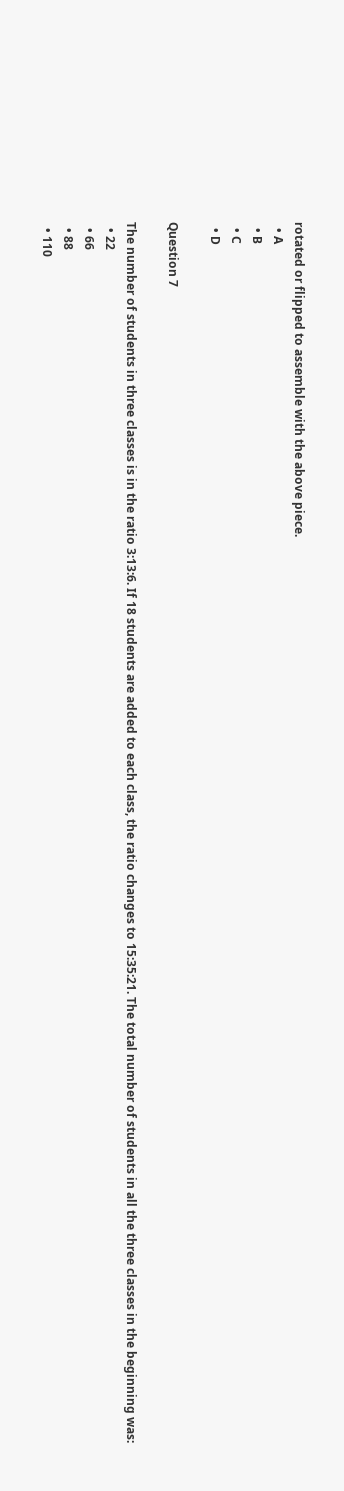rotated or flipped to assemble with the above piece.
  • A
  • B
  • C
  • D

Question 7

The number of students in three classes is in the ratio 3:13:6. If 18 students are added to each class, the ratio changes to 15:35:21. The total number of students in all the three classes in the beginning was:
  • 22
  • 66
  • 88
  • 110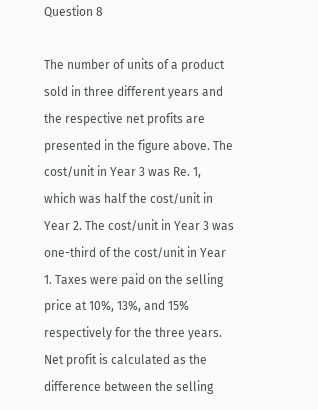Question 8

The number of units of a product sold in three different years and the respective net profits are presented in the figure above. The cost/unit in Year 3 was Re. 1, which was half the cost/unit in Year 2. The cost/unit in Year 3 was one-third of the cost/unit in Year 1. Taxes were paid on the selling price at 10%, 13%, and 15% respectively for the three years. Net profit is calculated as the difference between the selling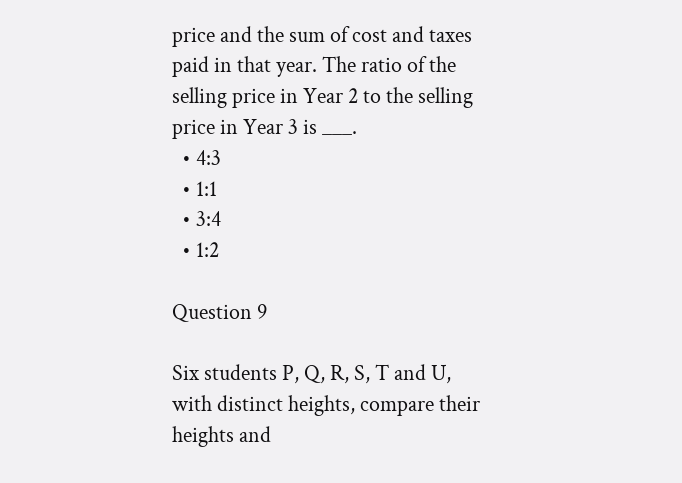price and the sum of cost and taxes paid in that year. The ratio of the selling price in Year 2 to the selling price in Year 3 is ___.
  • 4:3
  • 1:1
  • 3:4
  • 1:2

Question 9

Six students P, Q, R, S, T and U, with distinct heights, compare their heights and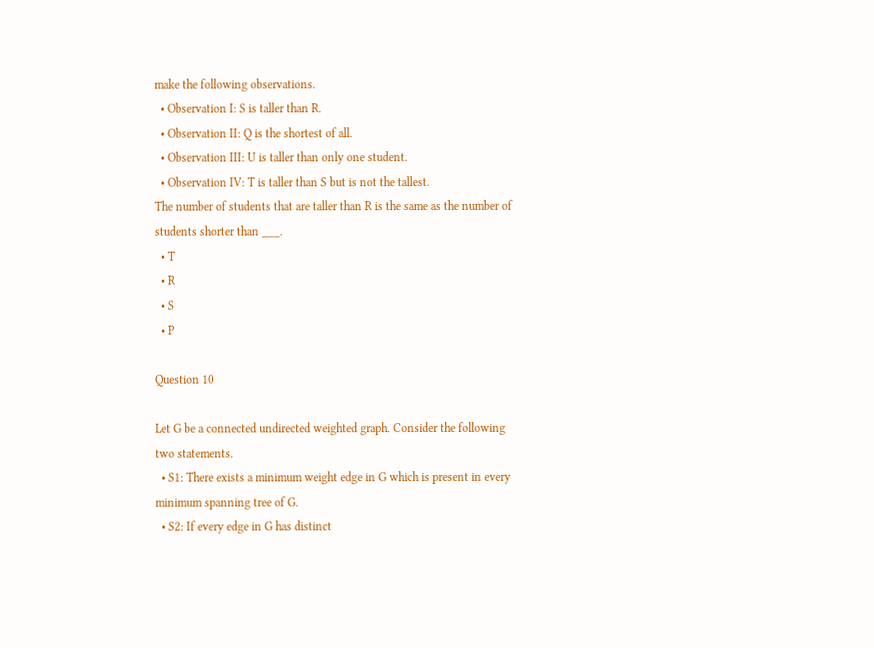make the following observations.
  • Observation I: S is taller than R.
  • Observation II: Q is the shortest of all.
  • Observation III: U is taller than only one student.
  • Observation IV: T is taller than S but is not the tallest.
The number of students that are taller than R is the same as the number of students shorter than ___.
  • T
  • R
  • S
  • P

Question 10

Let G be a connected undirected weighted graph. Consider the following two statements.
  • S1: There exists a minimum weight edge in G which is present in every minimum spanning tree of G.
  • S2: If every edge in G has distinct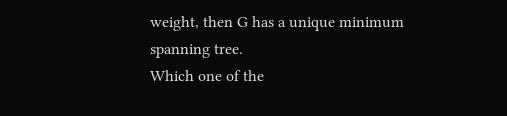weight, then G has a unique minimum spanning tree.
Which one of the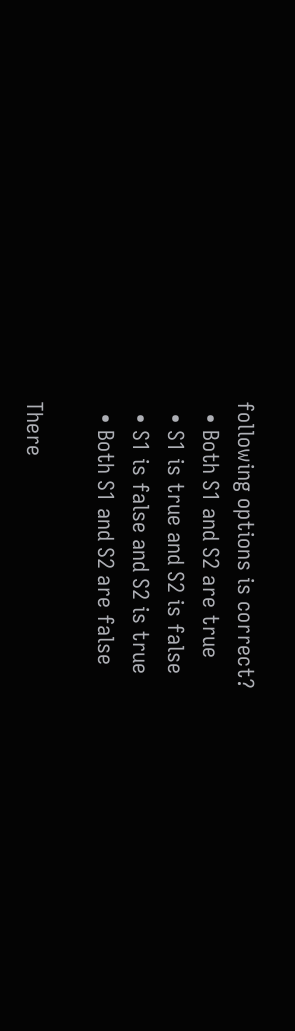following options is correct?
  • Both S1 and S2 are true
  • S1 is true and S2 is false
  • S1 is false and S2 is true
  • Both S1 and S2 are false

There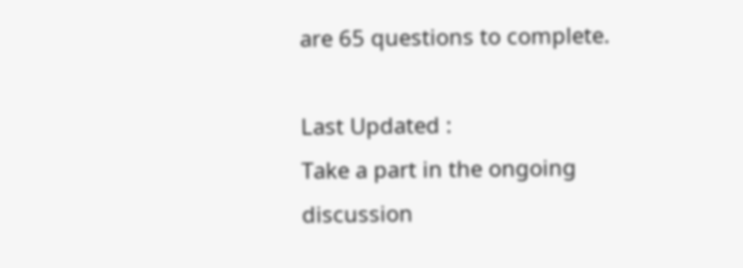are 65 questions to complete.

Last Updated :
Take a part in the ongoing discussion